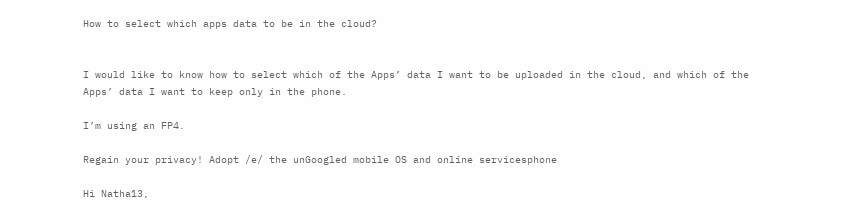How to select which apps data to be in the cloud?


I would like to know how to select which of the Apps’ data I want to be uploaded in the cloud, and which of the Apps’ data I want to keep only in the phone.

I’m using an FP4.

Regain your privacy! Adopt /e/ the unGoogled mobile OS and online servicesphone

Hi Natha13,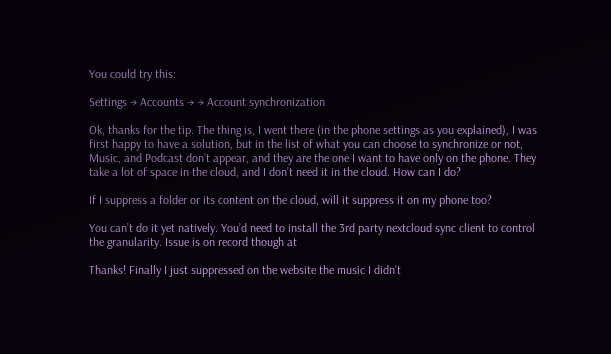You could try this:

Settings → Accounts → → Account synchronization

Ok, thanks for the tip. The thing is, I went there (in the phone settings as you explained), I was first happy to have a solution, but in the list of what you can choose to synchronize or not, Music, and Podcast don’t appear, and they are the one I want to have only on the phone. They take a lot of space in the cloud, and I don’t need it in the cloud. How can I do?

If I suppress a folder or its content on the cloud, will it suppress it on my phone too?

You can’t do it yet natively. You’d need to install the 3rd party nextcloud sync client to control the granularity. Issue is on record though at

Thanks! Finally I just suppressed on the website the music I didn’t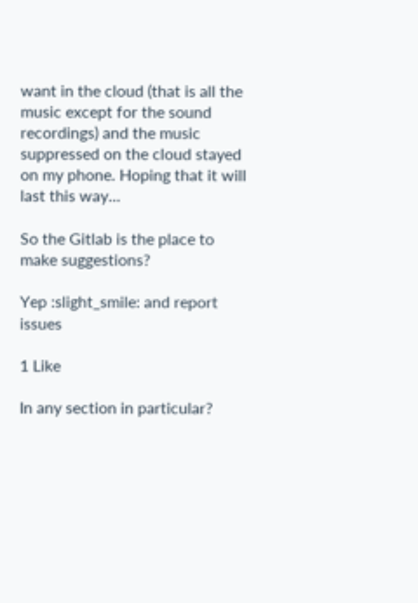want in the cloud (that is all the music except for the sound recordings) and the music suppressed on the cloud stayed on my phone. Hoping that it will last this way…

So the Gitlab is the place to make suggestions?

Yep :slight_smile: and report issues

1 Like

In any section in particular?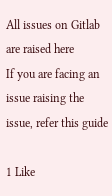All issues on Gitlab are raised here
If you are facing an issue raising the issue, refer this guide

1 Like